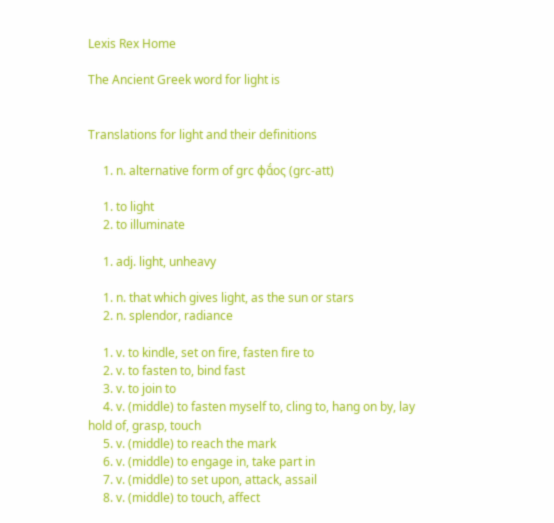Lexis Rex Home

The Ancient Greek word for light is


Translations for light and their definitions

     1. n. alternative form of grc φᾰ́ος (grc-att)

     1. to light
     2. to illuminate

     1. adj. light, unheavy

     1. n. that which gives light, as the sun or stars
     2. n. splendor, radiance

     1. v. to kindle, set on fire, fasten fire to
     2. v. to fasten to, bind fast
     3. v. to join to
     4. v. (middle) to fasten myself to, cling to, hang on by, lay hold of, grasp, touch
     5. v. (middle) to reach the mark
     6. v. (middle) to engage in, take part in
     7. v. (middle) to set upon, attack, assail
     8. v. (middle) to touch, affect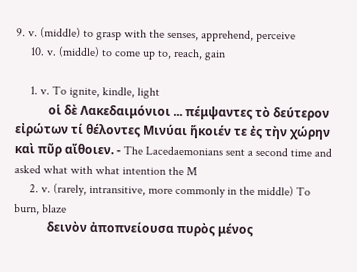9. v. (middle) to grasp with the senses, apprehend, perceive
     10. v. (middle) to come up to, reach, gain

     1. v. To ignite, kindle, light
           οἱ δὲ Λακεδαιμόνιοι ... πέμψαντες τὸ δεύτερον εἰρώτων τί θέλοντες Μινύαι ἥκοιέν τε ἐς τὴν χώρην καὶ πῦρ αἴθοιεν. - The Lacedaemonians sent a second time and asked what with what intention the M
     2. v. (rarely, intransitive, more commonly in the middle) To burn, blaze
           δεινὸν ἀποπνείουσα πυρὸς μένος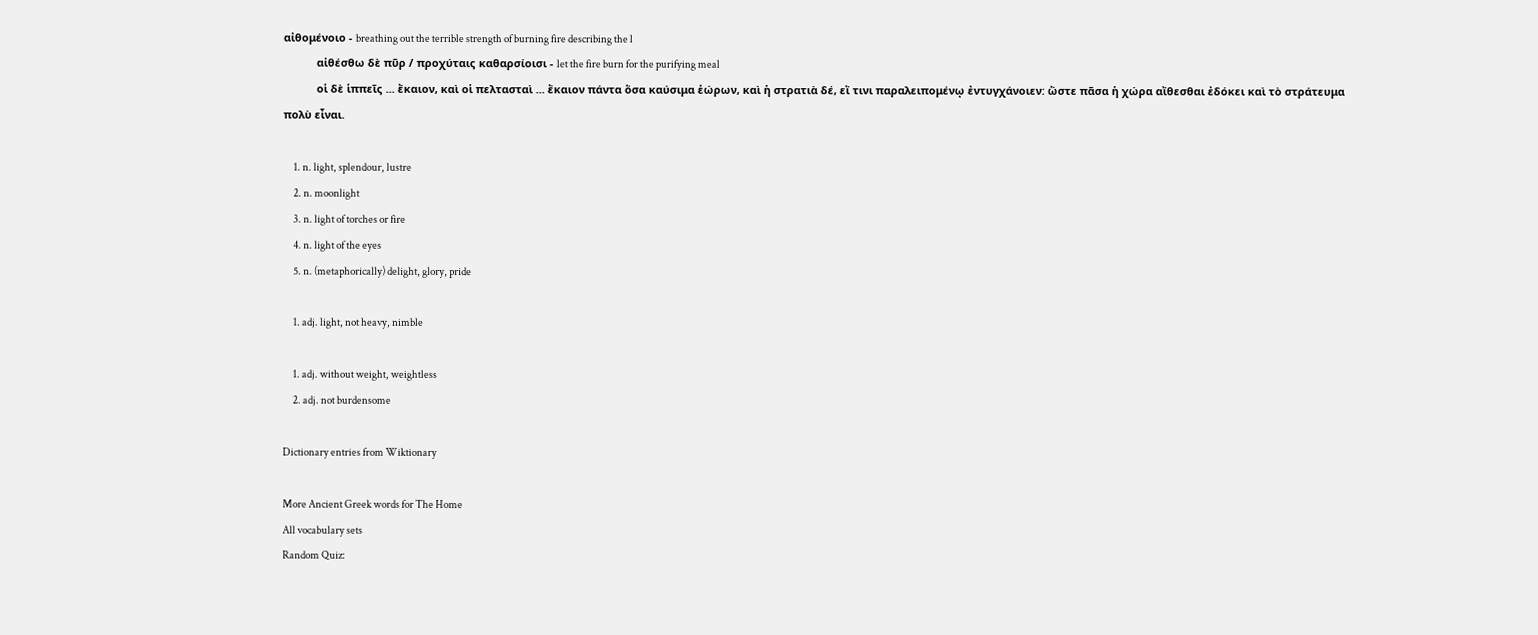αἰθομένοιο - breathing out the terrible strength of burning fire describing the l
           αἰθέσθω δὲ πῦρ / προχύταις καθαρσίοισι - let the fire burn for the purifying meal
           οἱ δὲ ἱππεῖς ... ἔκαιον, καὶ οἱ πελτασταὶ ... ἔκαιον πάντα ὅσα καύσιμα ἑώρων, καὶ ἡ στρατιὰ δέ, εἴ τινι παραλειπομένῳ ἐντυγχάνοιεν: ὥστε πᾶσα ἡ χώρα αἴθεσθαι ἐδόκει καὶ τὸ στράτευμα πολὺ εἶναι.

     1. n. light, splendour, lustre
     2. n. moonlight
     3. n. light of torches or fire
     4. n. light of the eyes
     5. n. (metaphorically) delight, glory, pride

     1. adj. light, not heavy, nimble

     1. adj. without weight, weightless
     2. adj. not burdensome

Dictionary entries from Wiktionary

More Ancient Greek words for The Home
All vocabulary sets
Random Quiz: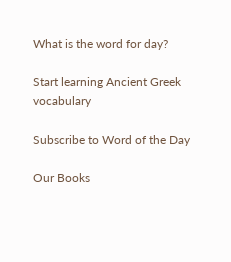What is the word for day?

Start learning Ancient Greek vocabulary

Subscribe to Word of the Day

Our Books